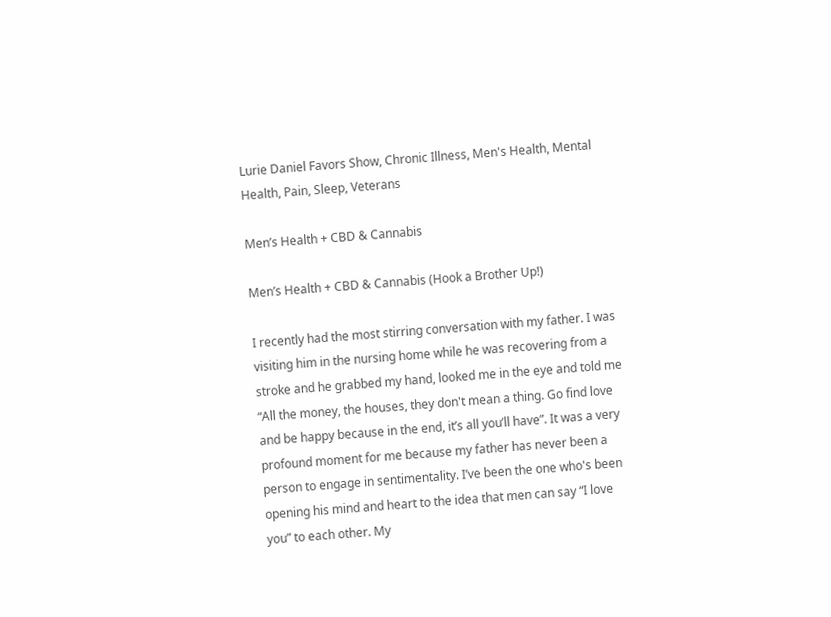Lurie Daniel Favors Show, Chronic Illness, Men's Health, Mental Health, Pain, Sleep, Veterans

Men’s Health + CBD & Cannabis

Men’s Health + CBD & Cannabis (Hook a Brother Up!)

I recently had the most stirring conversation with my father. I was visiting him in the nursing home while he was recovering from a stroke and he grabbed my hand, looked me in the eye and told me “All the money, the houses, they don't mean a thing. Go find love and be happy because in the end, it’s all you’ll have”. It was a very profound moment for me because my father has never been a person to engage in sentimentality. I’ve been the one who's been opening his mind and heart to the idea that men can say “I love you” to each other. My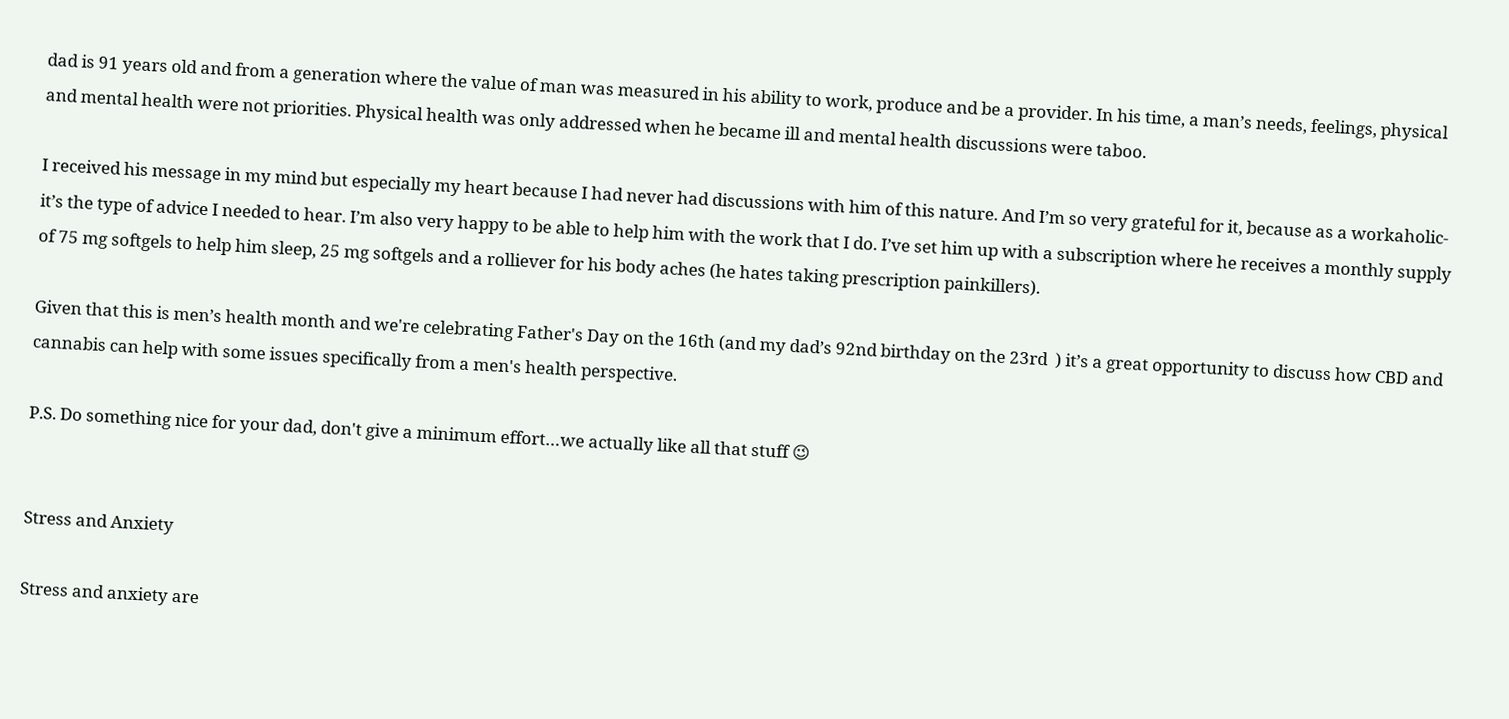dad is 91 years old and from a generation where the value of man was measured in his ability to work, produce and be a provider. In his time, a man’s needs, feelings, physical and mental health were not priorities. Physical health was only addressed when he became ill and mental health discussions were taboo.

I received his message in my mind but especially my heart because I had never had discussions with him of this nature. And I’m so very grateful for it, because as a workaholic- it’s the type of advice I needed to hear. I’m also very happy to be able to help him with the work that I do. I’ve set him up with a subscription where he receives a monthly supply of 75 mg softgels to help him sleep, 25 mg softgels and a rolliever for his body aches (he hates taking prescription painkillers).

Given that this is men’s health month and we're celebrating Father's Day on the 16th (and my dad’s 92nd birthday on the 23rd  ) it’s a great opportunity to discuss how CBD and cannabis can help with some issues specifically from a men's health perspective.

P.S. Do something nice for your dad, don't give a minimum effort…we actually like all that stuff 😉


Stress and Anxiety

Stress and anxiety are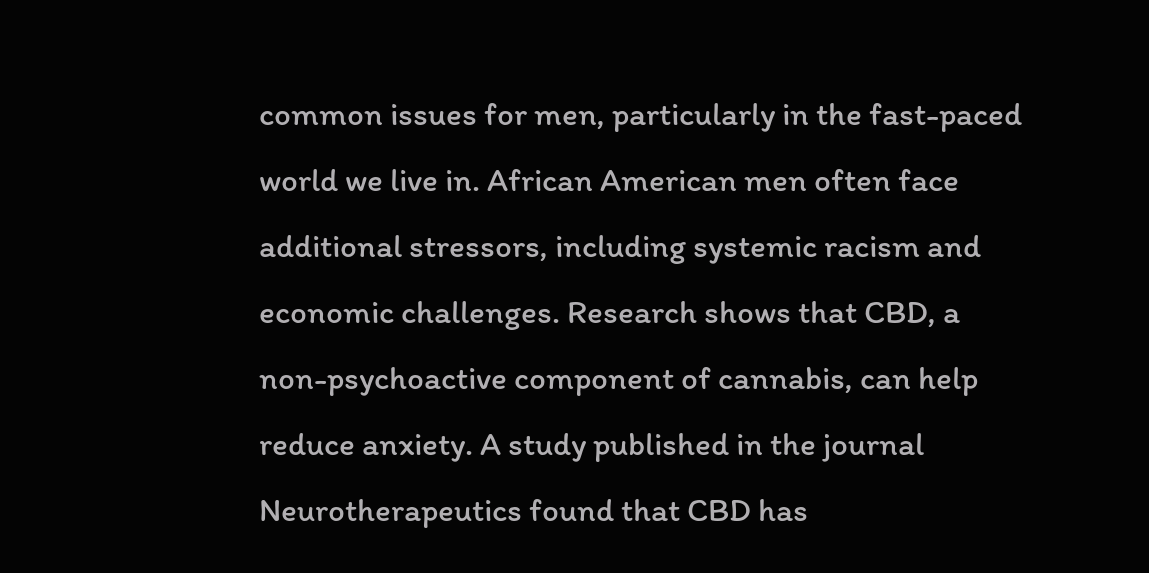common issues for men, particularly in the fast-paced world we live in. African American men often face additional stressors, including systemic racism and economic challenges. Research shows that CBD, a non-psychoactive component of cannabis, can help reduce anxiety. A study published in the journal Neurotherapeutics found that CBD has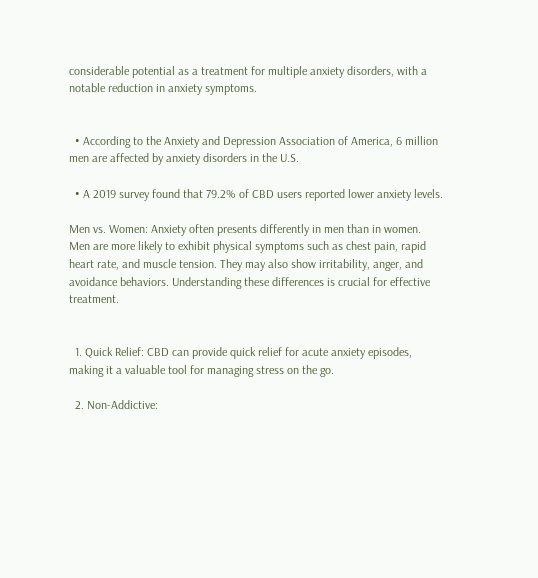considerable potential as a treatment for multiple anxiety disorders, with a notable reduction in anxiety symptoms.


  • According to the Anxiety and Depression Association of America, 6 million men are affected by anxiety disorders in the U.S.

  • A 2019 survey found that 79.2% of CBD users reported lower anxiety levels.

Men vs. Women: Anxiety often presents differently in men than in women. Men are more likely to exhibit physical symptoms such as chest pain, rapid heart rate, and muscle tension. They may also show irritability, anger, and avoidance behaviors. Understanding these differences is crucial for effective treatment.


  1. Quick Relief: CBD can provide quick relief for acute anxiety episodes, making it a valuable tool for managing stress on the go.

  2. Non-Addictive: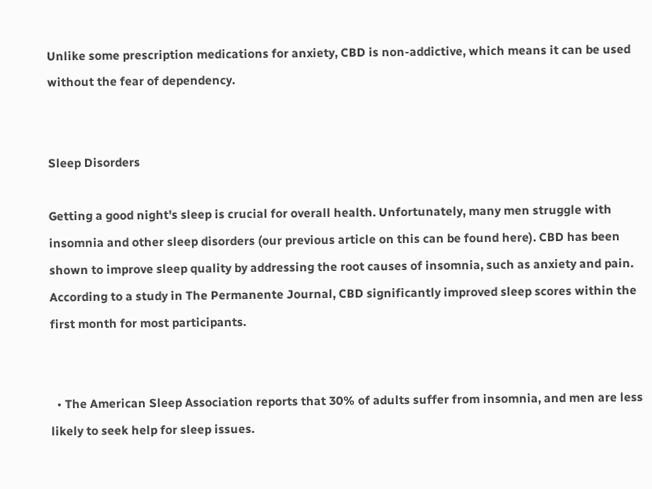Unlike some prescription medications for anxiety, CBD is non-addictive, which means it can be used without the fear of dependency.


Sleep Disorders

Getting a good night's sleep is crucial for overall health. Unfortunately, many men struggle with insomnia and other sleep disorders (our previous article on this can be found here). CBD has been shown to improve sleep quality by addressing the root causes of insomnia, such as anxiety and pain. According to a study in The Permanente Journal, CBD significantly improved sleep scores within the first month for most participants.


  • The American Sleep Association reports that 30% of adults suffer from insomnia, and men are less likely to seek help for sleep issues.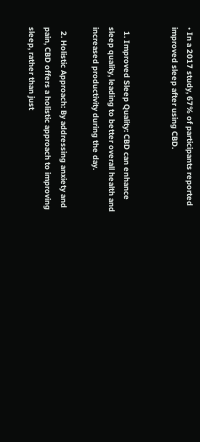• In a 2017 study, 67% of participants reported improved sleep after using CBD.


  1. Improved Sleep Quality: CBD can enhance sleep quality, leading to better overall health and increased productivity during the day.

  2. Holistic Approach: By addressing anxiety and pain, CBD offers a holistic approach to improving sleep, rather than just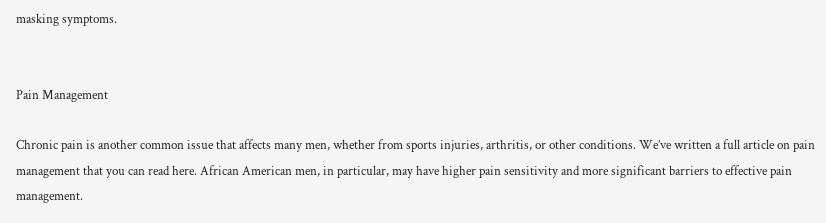masking symptoms.


Pain Management

Chronic pain is another common issue that affects many men, whether from sports injuries, arthritis, or other conditions. We’ve written a full article on pain management that you can read here. African American men, in particular, may have higher pain sensitivity and more significant barriers to effective pain management.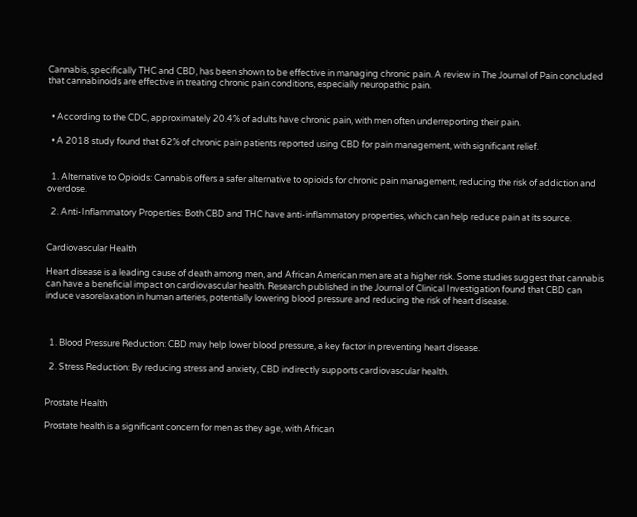Cannabis, specifically THC and CBD, has been shown to be effective in managing chronic pain. A review in The Journal of Pain concluded that cannabinoids are effective in treating chronic pain conditions, especially neuropathic pain.


  • According to the CDC, approximately 20.4% of adults have chronic pain, with men often underreporting their pain.

  • A 2018 study found that 62% of chronic pain patients reported using CBD for pain management, with significant relief.


  1. Alternative to Opioids: Cannabis offers a safer alternative to opioids for chronic pain management, reducing the risk of addiction and overdose.

  2. Anti-Inflammatory Properties: Both CBD and THC have anti-inflammatory properties, which can help reduce pain at its source.


Cardiovascular Health

Heart disease is a leading cause of death among men, and African American men are at a higher risk. Some studies suggest that cannabis can have a beneficial impact on cardiovascular health. Research published in the Journal of Clinical Investigation found that CBD can induce vasorelaxation in human arteries, potentially lowering blood pressure and reducing the risk of heart disease.



  1. Blood Pressure Reduction: CBD may help lower blood pressure, a key factor in preventing heart disease.

  2. Stress Reduction: By reducing stress and anxiety, CBD indirectly supports cardiovascular health.


Prostate Health

Prostate health is a significant concern for men as they age, with African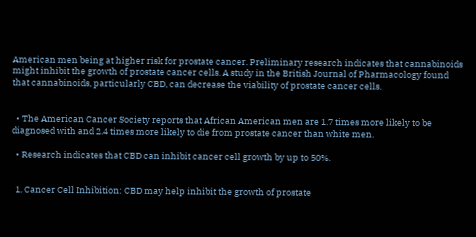American men being at higher risk for prostate cancer. Preliminary research indicates that cannabinoids might inhibit the growth of prostate cancer cells. A study in the British Journal of Pharmacology found that cannabinoids, particularly CBD, can decrease the viability of prostate cancer cells.


  • The American Cancer Society reports that African American men are 1.7 times more likely to be diagnosed with and 2.4 times more likely to die from prostate cancer than white men.

  • Research indicates that CBD can inhibit cancer cell growth by up to 50%.


  1. Cancer Cell Inhibition: CBD may help inhibit the growth of prostate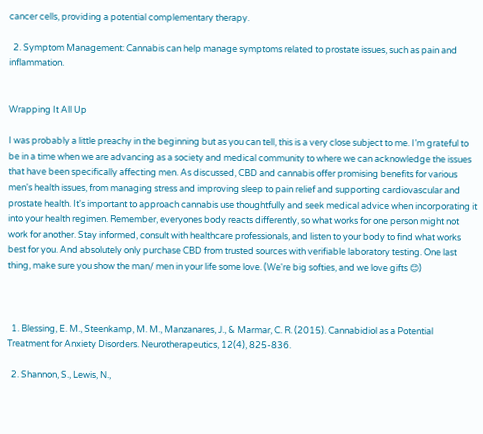cancer cells, providing a potential complementary therapy.

  2. Symptom Management: Cannabis can help manage symptoms related to prostate issues, such as pain and inflammation.


Wrapping It All Up

I was probably a little preachy in the beginning but as you can tell, this is a very close subject to me. I’m grateful to be in a time when we are advancing as a society and medical community to where we can acknowledge the issues that have been specifically affecting men. As discussed, CBD and cannabis offer promising benefits for various men's health issues, from managing stress and improving sleep to pain relief and supporting cardiovascular and prostate health. It's important to approach cannabis use thoughtfully and seek medical advice when incorporating it into your health regimen. Remember, everyones body reacts differently, so what works for one person might not work for another. Stay informed, consult with healthcare professionals, and listen to your body to find what works best for you. And absolutely only purchase CBD from trusted sources with verifiable laboratory testing. One last thing, make sure you show the man/ men in your life some love. (We're big softies, and we love gifts 😊)



  1. Blessing, E. M., Steenkamp, M. M., Manzanares, J., & Marmar, C. R. (2015). Cannabidiol as a Potential Treatment for Anxiety Disorders. Neurotherapeutics, 12(4), 825-836.

  2. Shannon, S., Lewis, N.,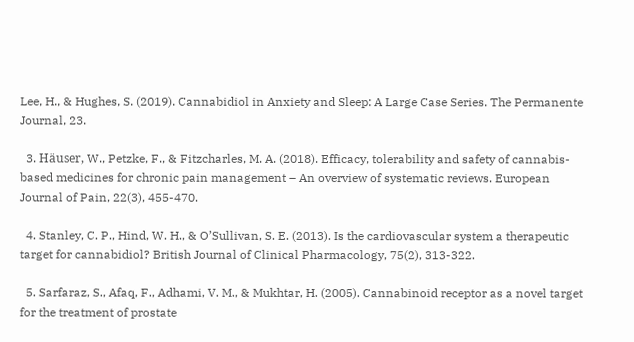Lee, H., & Hughes, S. (2019). Cannabidiol in Anxiety and Sleep: A Large Case Series. The Permanente Journal, 23.

  3. Häuser, W., Petzke, F., & Fitzcharles, M. A. (2018). Efficacy, tolerability and safety of cannabis-based medicines for chronic pain management – An overview of systematic reviews. European Journal of Pain, 22(3), 455-470.

  4. Stanley, C. P., Hind, W. H., & O’Sullivan, S. E. (2013). Is the cardiovascular system a therapeutic target for cannabidiol? British Journal of Clinical Pharmacology, 75(2), 313-322.

  5. Sarfaraz, S., Afaq, F., Adhami, V. M., & Mukhtar, H. (2005). Cannabinoid receptor as a novel target for the treatment of prostate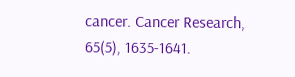cancer. Cancer Research, 65(5), 1635-1641.